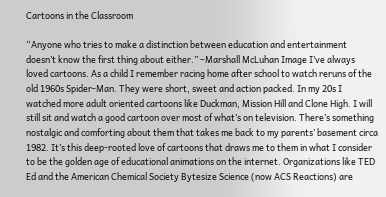Cartoons in the Classroom

“Anyone who tries to make a distinction between education and entertainment doesn’t know the first thing about either.” –Marshall McLuhan Image I’ve always loved cartoons. As a child I remember racing home after school to watch reruns of the old 1960s Spider-Man. They were short, sweet and action packed. In my 20s I watched more adult oriented cartoons like Duckman, Mission Hill and Clone High. I will still sit and watch a good cartoon over most of what’s on television. There’s something nostalgic and comforting about them that takes me back to my parents’ basement circa 1982. It’s this deep-rooted love of cartoons that draws me to them in what I consider to be the golden age of educational animations on the internet. Organizations like TED Ed and the American Chemical Society Bytesize Science (now ACS Reactions) are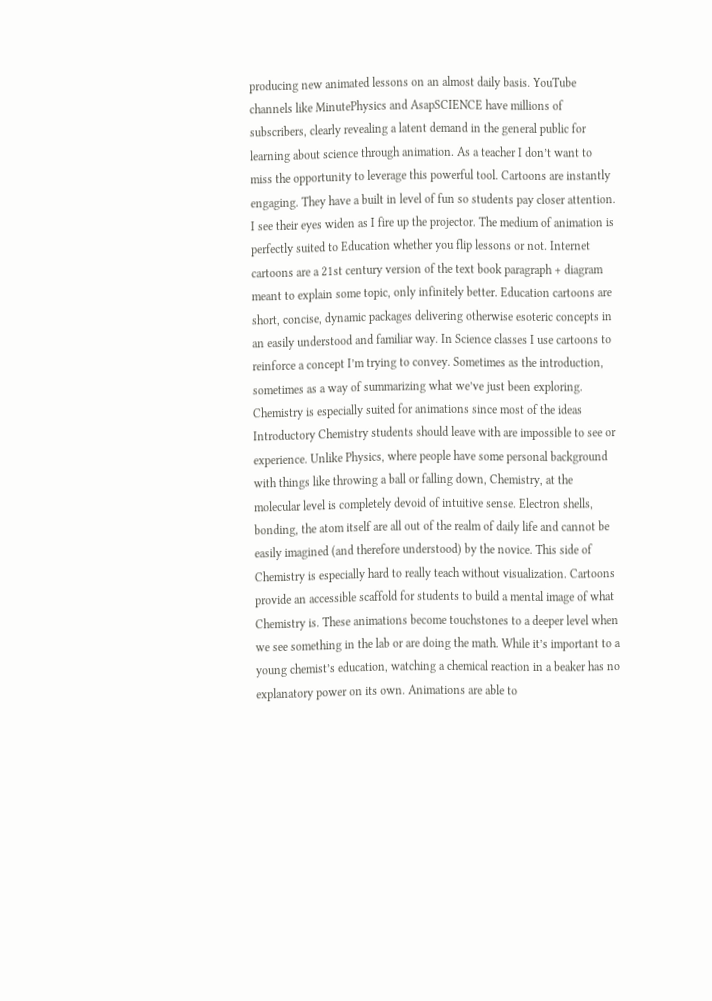producing new animated lessons on an almost daily basis. YouTube channels like MinutePhysics and AsapSCIENCE have millions of subscribers, clearly revealing a latent demand in the general public for learning about science through animation. As a teacher I don’t want to miss the opportunity to leverage this powerful tool. Cartoons are instantly engaging. They have a built in level of fun so students pay closer attention. I see their eyes widen as I fire up the projector. The medium of animation is perfectly suited to Education whether you flip lessons or not. Internet cartoons are a 21st century version of the text book paragraph + diagram meant to explain some topic, only infinitely better. Education cartoons are short, concise, dynamic packages delivering otherwise esoteric concepts in an easily understood and familiar way. In Science classes I use cartoons to reinforce a concept I’m trying to convey. Sometimes as the introduction, sometimes as a way of summarizing what we’ve just been exploring. Chemistry is especially suited for animations since most of the ideas Introductory Chemistry students should leave with are impossible to see or experience. Unlike Physics, where people have some personal background with things like throwing a ball or falling down, Chemistry, at the molecular level is completely devoid of intuitive sense. Electron shells, bonding, the atom itself are all out of the realm of daily life and cannot be easily imagined (and therefore understood) by the novice. This side of Chemistry is especially hard to really teach without visualization. Cartoons provide an accessible scaffold for students to build a mental image of what Chemistry is. These animations become touchstones to a deeper level when we see something in the lab or are doing the math. While it’s important to a young chemist’s education, watching a chemical reaction in a beaker has no explanatory power on its own. Animations are able to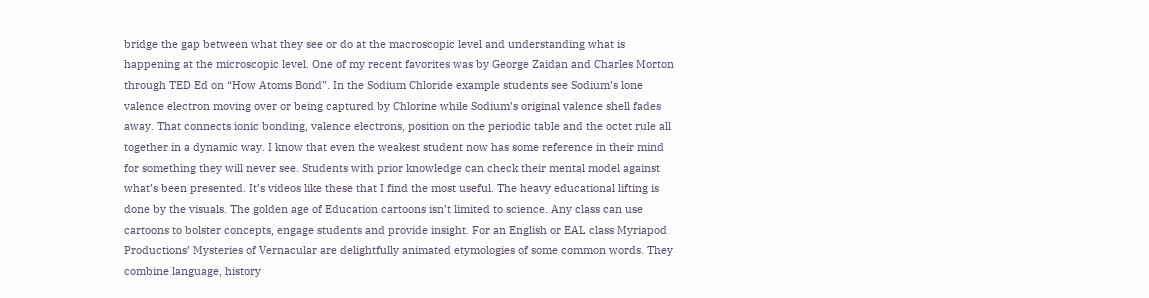bridge the gap between what they see or do at the macroscopic level and understanding what is happening at the microscopic level. One of my recent favorites was by George Zaidan and Charles Morton through TED Ed on “How Atoms Bond”. In the Sodium Chloride example students see Sodium’s lone valence electron moving over or being captured by Chlorine while Sodium’s original valence shell fades away. That connects ionic bonding, valence electrons, position on the periodic table and the octet rule all together in a dynamic way. I know that even the weakest student now has some reference in their mind for something they will never see. Students with prior knowledge can check their mental model against what’s been presented. It’s videos like these that I find the most useful. The heavy educational lifting is done by the visuals. The golden age of Education cartoons isn’t limited to science. Any class can use cartoons to bolster concepts, engage students and provide insight. For an English or EAL class Myriapod Productions’ Mysteries of Vernacular are delightfully animated etymologies of some common words. They combine language, history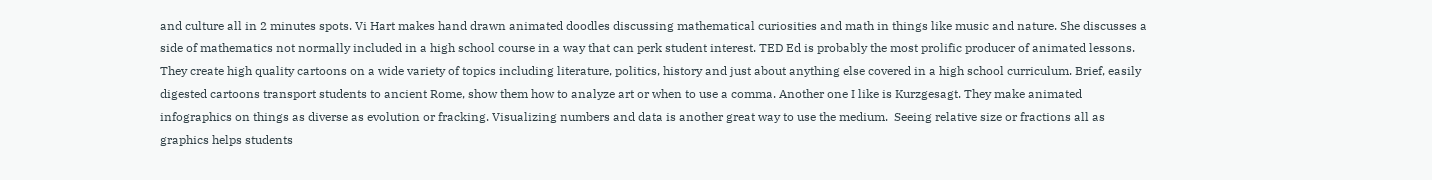and culture all in 2 minutes spots. Vi Hart makes hand drawn animated doodles discussing mathematical curiosities and math in things like music and nature. She discusses a side of mathematics not normally included in a high school course in a way that can perk student interest. TED Ed is probably the most prolific producer of animated lessons. They create high quality cartoons on a wide variety of topics including literature, politics, history and just about anything else covered in a high school curriculum. Brief, easily digested cartoons transport students to ancient Rome, show them how to analyze art or when to use a comma. Another one I like is Kurzgesagt. They make animated infographics on things as diverse as evolution or fracking. Visualizing numbers and data is another great way to use the medium.  Seeing relative size or fractions all as graphics helps students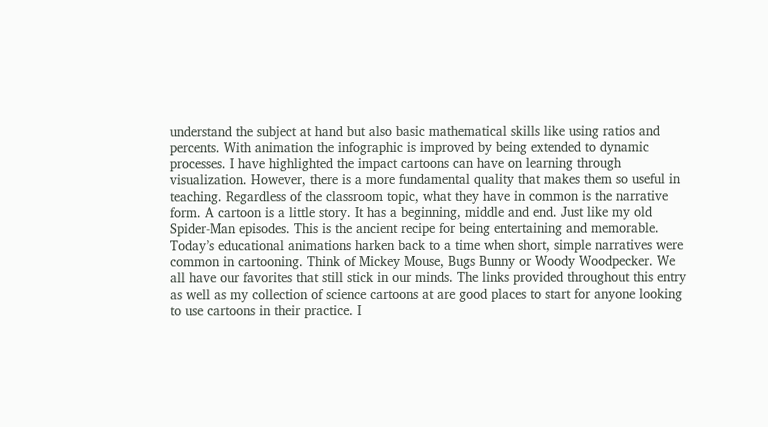understand the subject at hand but also basic mathematical skills like using ratios and percents. With animation the infographic is improved by being extended to dynamic processes. I have highlighted the impact cartoons can have on learning through visualization. However, there is a more fundamental quality that makes them so useful in teaching. Regardless of the classroom topic, what they have in common is the narrative form. A cartoon is a little story. It has a beginning, middle and end. Just like my old Spider-Man episodes. This is the ancient recipe for being entertaining and memorable. Today’s educational animations harken back to a time when short, simple narratives were common in cartooning. Think of Mickey Mouse, Bugs Bunny or Woody Woodpecker. We all have our favorites that still stick in our minds. The links provided throughout this entry as well as my collection of science cartoons at are good places to start for anyone looking to use cartoons in their practice. I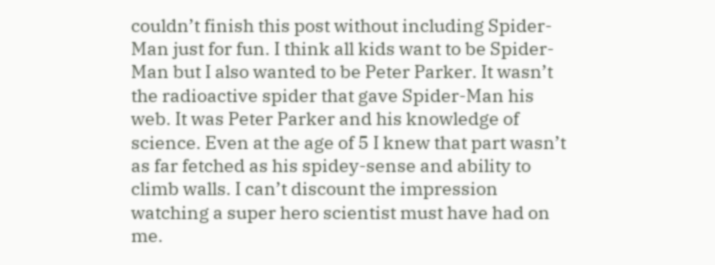couldn’t finish this post without including Spider-Man just for fun. I think all kids want to be Spider-Man but I also wanted to be Peter Parker. It wasn’t the radioactive spider that gave Spider-Man his web. It was Peter Parker and his knowledge of science. Even at the age of 5 I knew that part wasn’t as far fetched as his spidey-sense and ability to climb walls. I can’t discount the impression watching a super hero scientist must have had on me.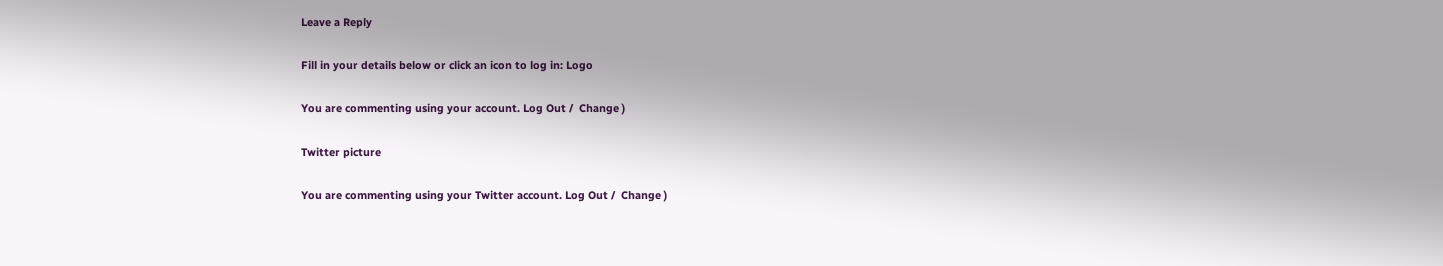Leave a Reply

Fill in your details below or click an icon to log in: Logo

You are commenting using your account. Log Out /  Change )

Twitter picture

You are commenting using your Twitter account. Log Out /  Change )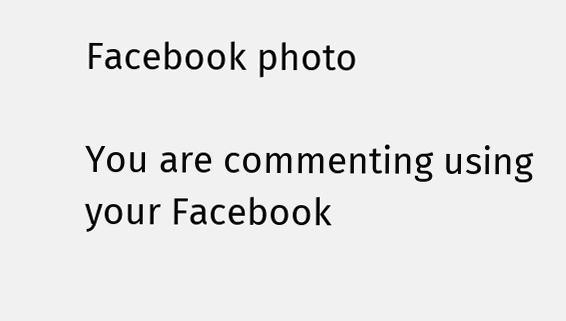Facebook photo

You are commenting using your Facebook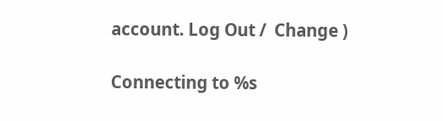account. Log Out /  Change )

Connecting to %s